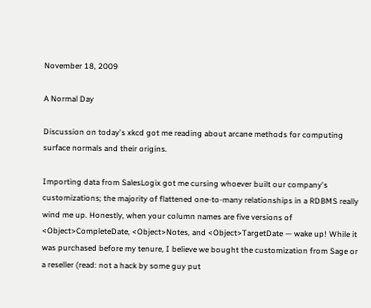November 18, 2009

A Normal Day

Discussion on today's xkcd got me reading about arcane methods for computing surface normals and their origins.

Importing data from SalesLogix got me cursing whoever built our company's customizations; the majority of flattened one-to-many relationships in a RDBMS really wind me up. Honestly, when your column names are five versions of <Object>CompleteDate, <Object>Notes, and <Object>TargetDate — wake up! While it was purchased before my tenure, I believe we bought the customization from Sage or a reseller (read: not a hack by some guy put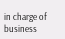in charge of business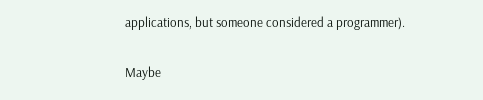applications, but someone considered a programmer).

Maybe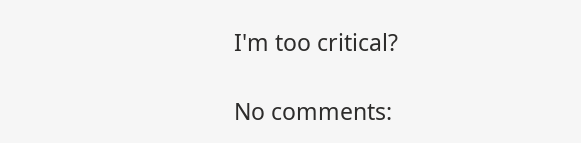I'm too critical?

No comments: